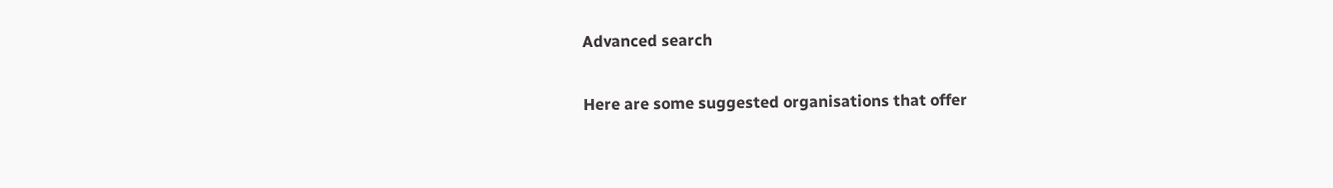Advanced search

Here are some suggested organisations that offer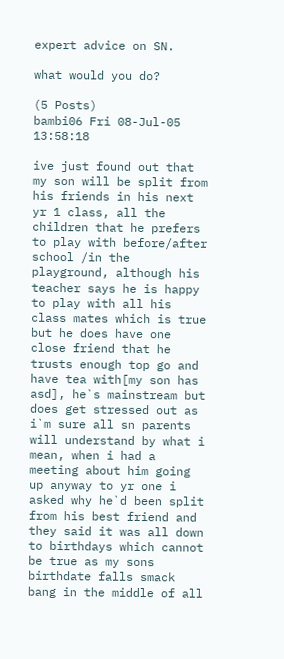expert advice on SN.

what would you do?

(5 Posts)
bambi06 Fri 08-Jul-05 13:58:18

ive just found out that my son will be split from his friends in his next yr 1 class, all the children that he prefers to play with before/after school /in the playground, although his teacher says he is happy to play with all his class mates which is true but he does have one close friend that he trusts enough top go and have tea with[my son has asd], he`s mainstream but does get stressed out as i`m sure all sn parents will understand by what i mean, when i had a meeting about him going up anyway to yr one i asked why he`d been split from his best friend and they said it was all down to birthdays which cannot be true as my sons birthdate falls smack bang in the middle of all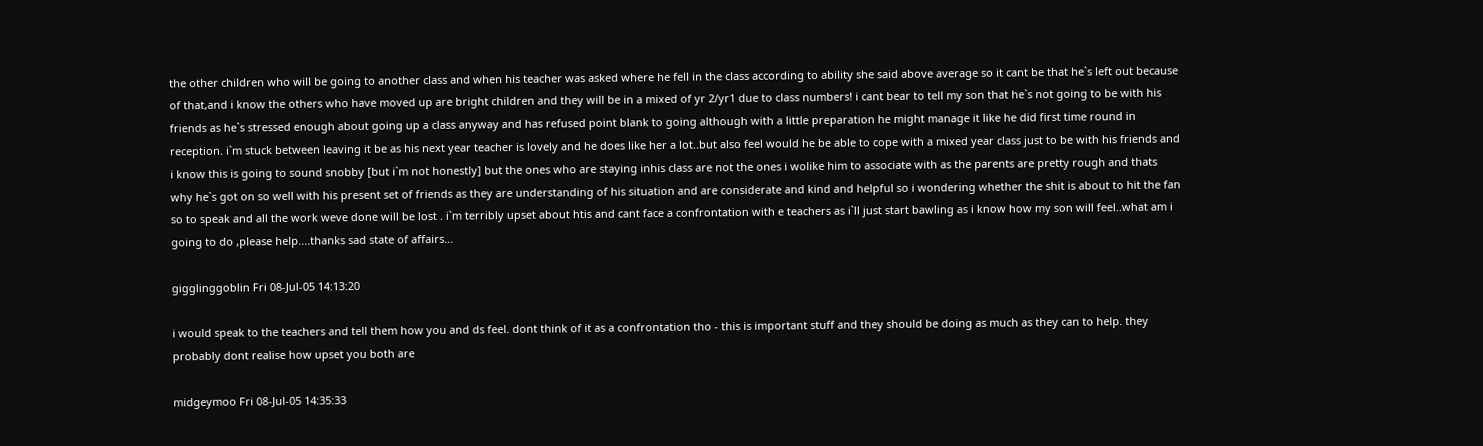the other children who will be going to another class and when his teacher was asked where he fell in the class according to ability she said above average so it cant be that he`s left out because of that,and i know the others who have moved up are bright children and they will be in a mixed of yr 2/yr1 due to class numbers! i cant bear to tell my son that he`s not going to be with his friends as he`s stressed enough about going up a class anyway and has refused point blank to going although with a little preparation he might manage it like he did first time round in reception. i`m stuck between leaving it be as his next year teacher is lovely and he does like her a lot..but also feel would he be able to cope with a mixed year class just to be with his friends and i know this is going to sound snobby [but i`m not honestly] but the ones who are staying inhis class are not the ones i wolike him to associate with as the parents are pretty rough and thats why he`s got on so well with his present set of friends as they are understanding of his situation and are considerate and kind and helpful so i wondering whether the shit is about to hit the fan so to speak and all the work weve done will be lost . i`m terribly upset about htis and cant face a confrontation with e teachers as i`ll just start bawling as i know how my son will feel..what am i going to do ,please help....thanks sad state of affairs...

gigglinggoblin Fri 08-Jul-05 14:13:20

i would speak to the teachers and tell them how you and ds feel. dont think of it as a confrontation tho - this is important stuff and they should be doing as much as they can to help. they probably dont realise how upset you both are

midgeymoo Fri 08-Jul-05 14:35:33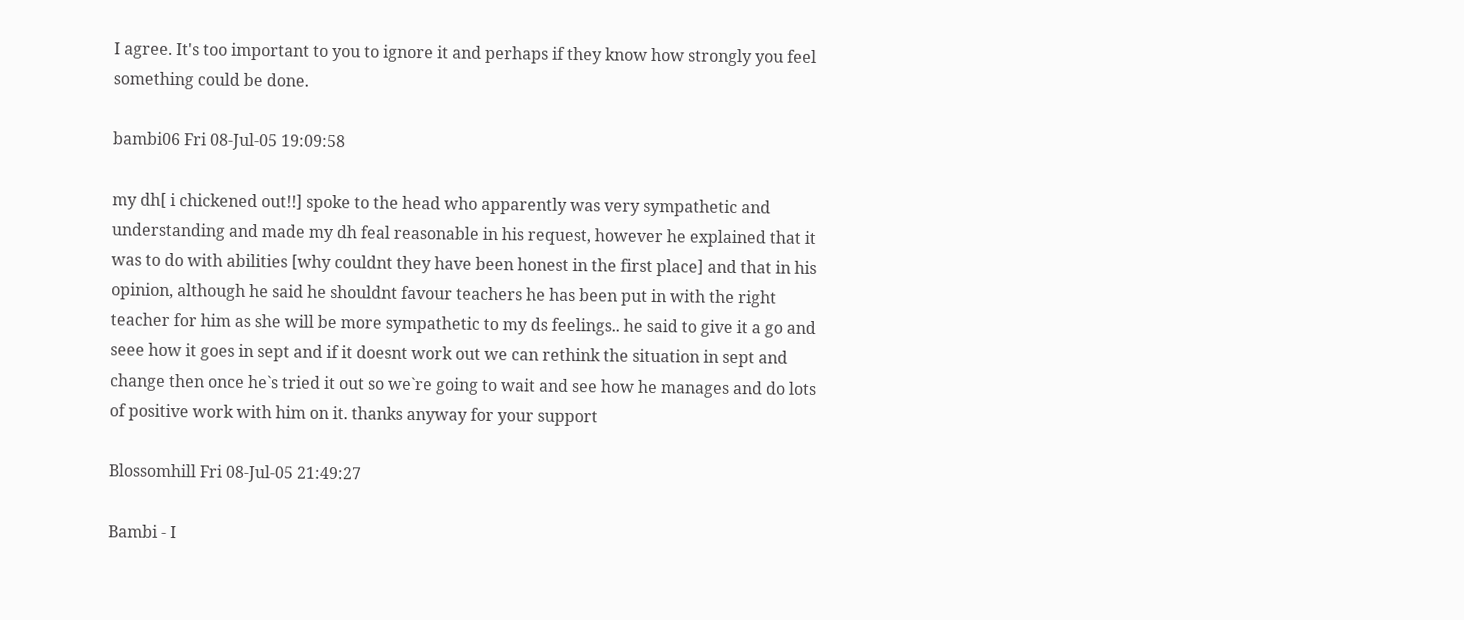I agree. It's too important to you to ignore it and perhaps if they know how strongly you feel something could be done.

bambi06 Fri 08-Jul-05 19:09:58

my dh[ i chickened out!!] spoke to the head who apparently was very sympathetic and understanding and made my dh feal reasonable in his request, however he explained that it was to do with abilities [why couldnt they have been honest in the first place] and that in his opinion, although he said he shouldnt favour teachers he has been put in with the right teacher for him as she will be more sympathetic to my ds feelings.. he said to give it a go and seee how it goes in sept and if it doesnt work out we can rethink the situation in sept and change then once he`s tried it out so we`re going to wait and see how he manages and do lots of positive work with him on it. thanks anyway for your support

Blossomhill Fri 08-Jul-05 21:49:27

Bambi - I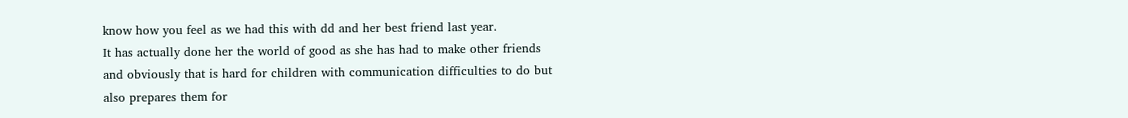know how you feel as we had this with dd and her best friend last year.
It has actually done her the world of good as she has had to make other friends and obviously that is hard for children with communication difficulties to do but also prepares them for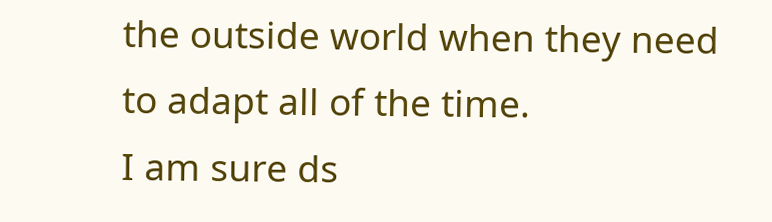the outside world when they need to adapt all of the time.
I am sure ds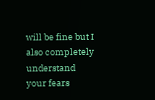will be fine but I also completely understand your fears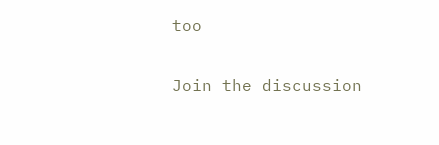too

Join the discussion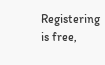Registering is free,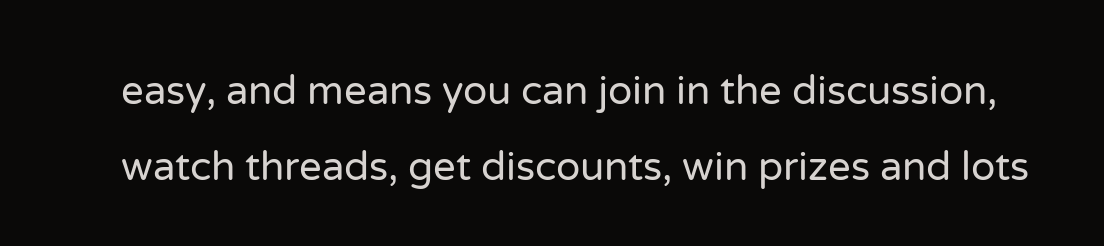easy, and means you can join in the discussion, watch threads, get discounts, win prizes and lots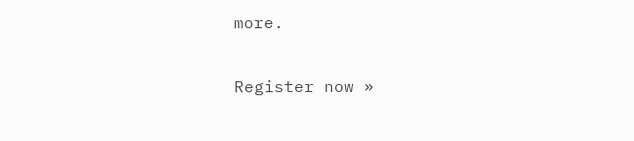more.

Register now »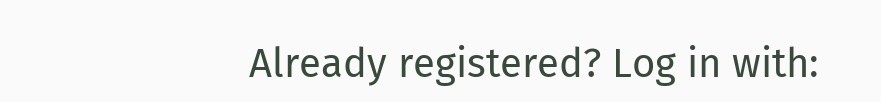Already registered? Log in with: